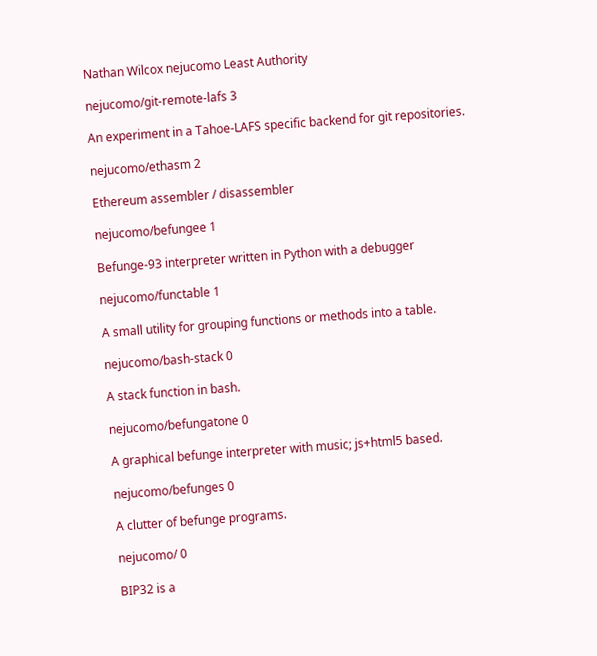Nathan Wilcox nejucomo Least Authority

nejucomo/git-remote-lafs 3

An experiment in a Tahoe-LAFS specific backend for git repositories.

nejucomo/ethasm 2

Ethereum assembler / disassembler

nejucomo/befungee 1

Befunge-93 interpreter written in Python with a debugger

nejucomo/functable 1

A small utility for grouping functions or methods into a table.

nejucomo/bash-stack 0

A stack function in bash.

nejucomo/befungatone 0

A graphical befunge interpreter with music; js+html5 based.

nejucomo/befunges 0

A clutter of befunge programs.

nejucomo/ 0

BIP32 is a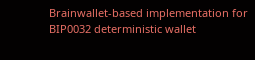Brainwallet-based implementation for BIP0032 deterministic wallet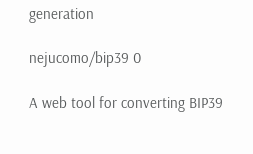generation

nejucomo/bip39 0

A web tool for converting BIP39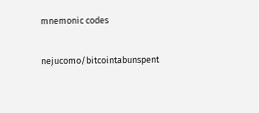mnemonic codes

nejucomo/bitcointabunspent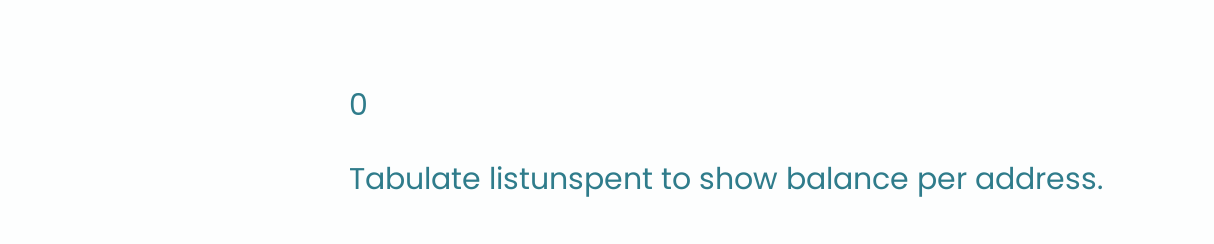0

Tabulate listunspent to show balance per address.